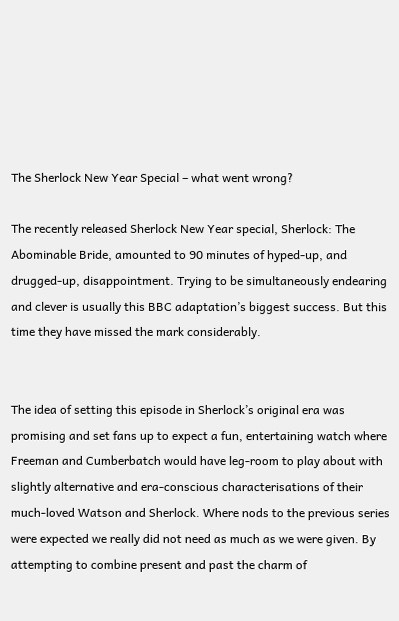The Sherlock New Year Special – what went wrong?

The recently released Sherlock New Year special, Sherlock: The Abominable Bride, amounted to 90 minutes of hyped-up, and drugged-up, disappointment. Trying to be simultaneously endearing and clever is usually this BBC adaptation’s biggest success. But this time they have missed the mark considerably.


The idea of setting this episode in Sherlock’s original era was promising and set fans up to expect a fun, entertaining watch where Freeman and Cumberbatch would have leg-room to play about with slightly alternative and era-conscious characterisations of their much-loved Watson and Sherlock. Where nods to the previous series were expected we really did not need as much as we were given. By attempting to combine present and past the charm of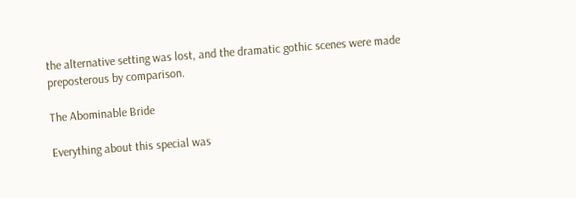the alternative setting was lost, and the dramatic gothic scenes were made preposterous by comparison.

The Abominable Bride

Everything about this special was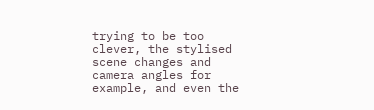trying to be too clever, the stylised scene changes and camera angles for example, and even the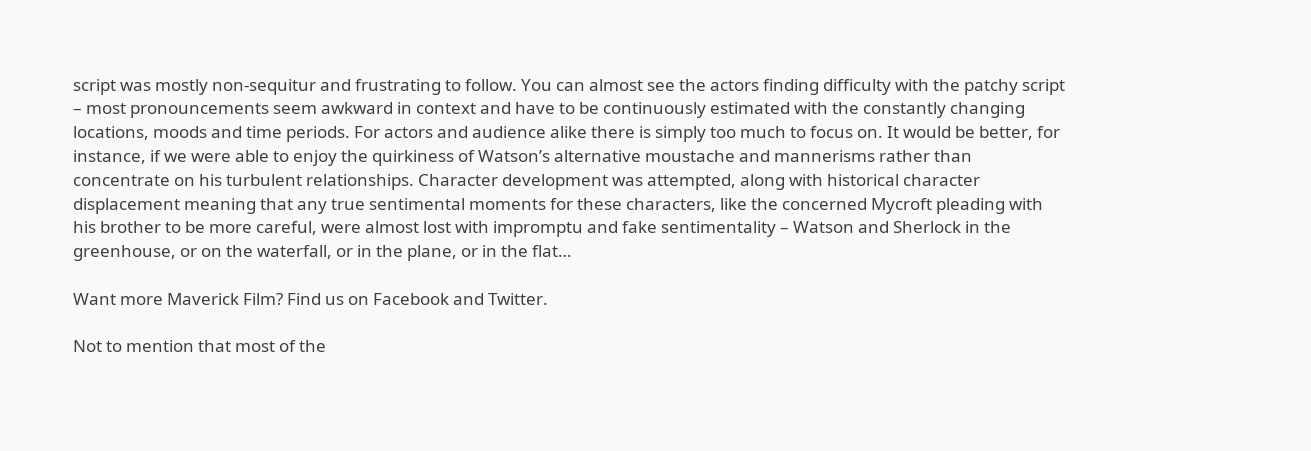script was mostly non-sequitur and frustrating to follow. You can almost see the actors finding difficulty with the patchy script – most pronouncements seem awkward in context and have to be continuously estimated with the constantly changing locations, moods and time periods. For actors and audience alike there is simply too much to focus on. It would be better, for instance, if we were able to enjoy the quirkiness of Watson’s alternative moustache and mannerisms rather than concentrate on his turbulent relationships. Character development was attempted, along with historical character displacement meaning that any true sentimental moments for these characters, like the concerned Mycroft pleading with his brother to be more careful, were almost lost with impromptu and fake sentimentality – Watson and Sherlock in the greenhouse, or on the waterfall, or in the plane, or in the flat…

Want more Maverick Film? Find us on Facebook and Twitter.

Not to mention that most of the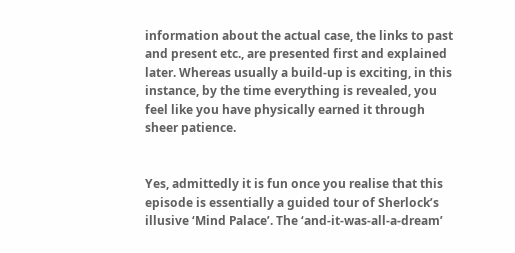information about the actual case, the links to past and present etc., are presented first and explained later. Whereas usually a build-up is exciting, in this instance, by the time everything is revealed, you feel like you have physically earned it through sheer patience.


Yes, admittedly it is fun once you realise that this episode is essentially a guided tour of Sherlock’s illusive ‘Mind Palace’. The ‘and-it-was-all-a-dream’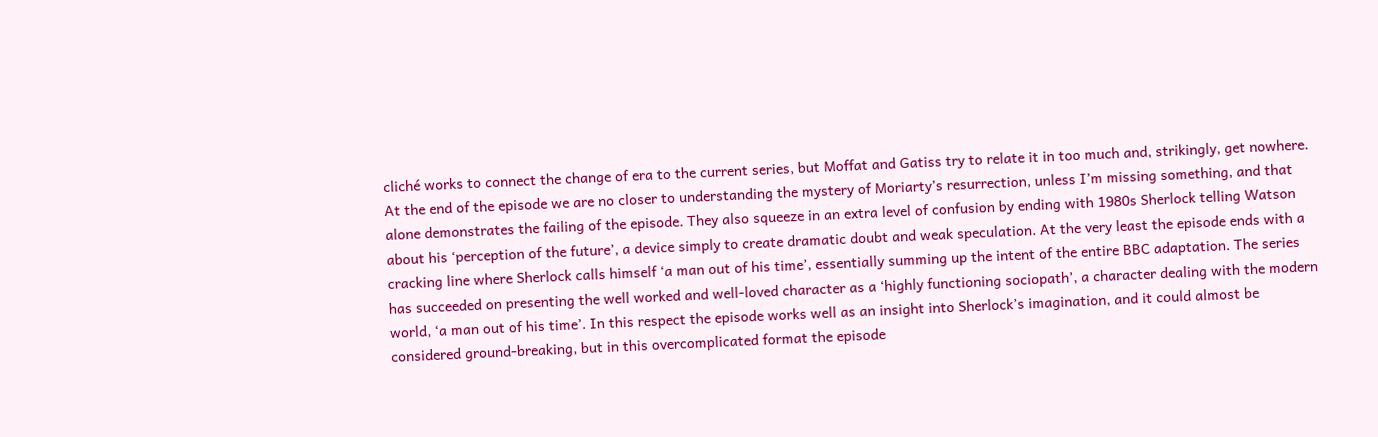cliché works to connect the change of era to the current series, but Moffat and Gatiss try to relate it in too much and, strikingly, get nowhere. At the end of the episode we are no closer to understanding the mystery of Moriarty’s resurrection, unless I’m missing something, and that alone demonstrates the failing of the episode. They also squeeze in an extra level of confusion by ending with 1980s Sherlock telling Watson about his ‘perception of the future’, a device simply to create dramatic doubt and weak speculation. At the very least the episode ends with a cracking line where Sherlock calls himself ‘a man out of his time’, essentially summing up the intent of the entire BBC adaptation. The series has succeeded on presenting the well worked and well-loved character as a ‘highly functioning sociopath’, a character dealing with the modern world, ‘a man out of his time’. In this respect the episode works well as an insight into Sherlock’s imagination, and it could almost be considered ground-breaking, but in this overcomplicated format the episode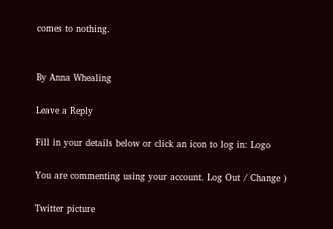comes to nothing.


By Anna Whealing

Leave a Reply

Fill in your details below or click an icon to log in: Logo

You are commenting using your account. Log Out / Change )

Twitter picture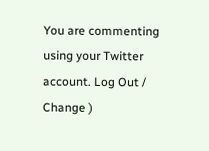You are commenting using your Twitter account. Log Out / Change )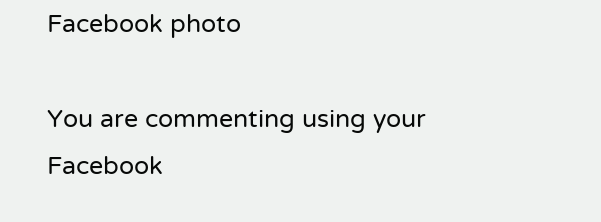Facebook photo

You are commenting using your Facebook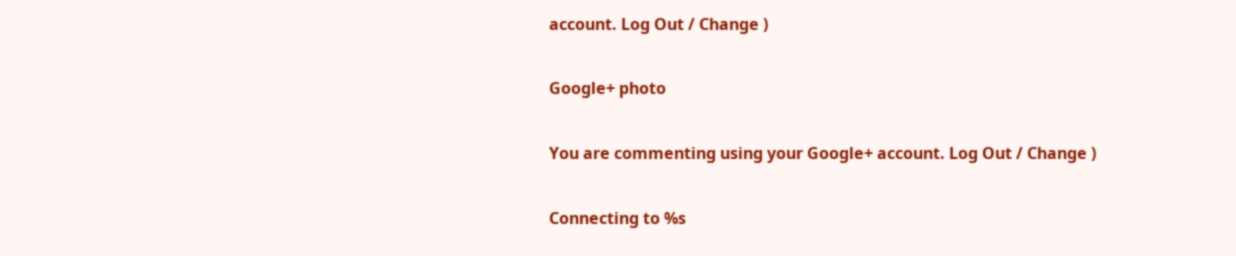account. Log Out / Change )

Google+ photo

You are commenting using your Google+ account. Log Out / Change )

Connecting to %s